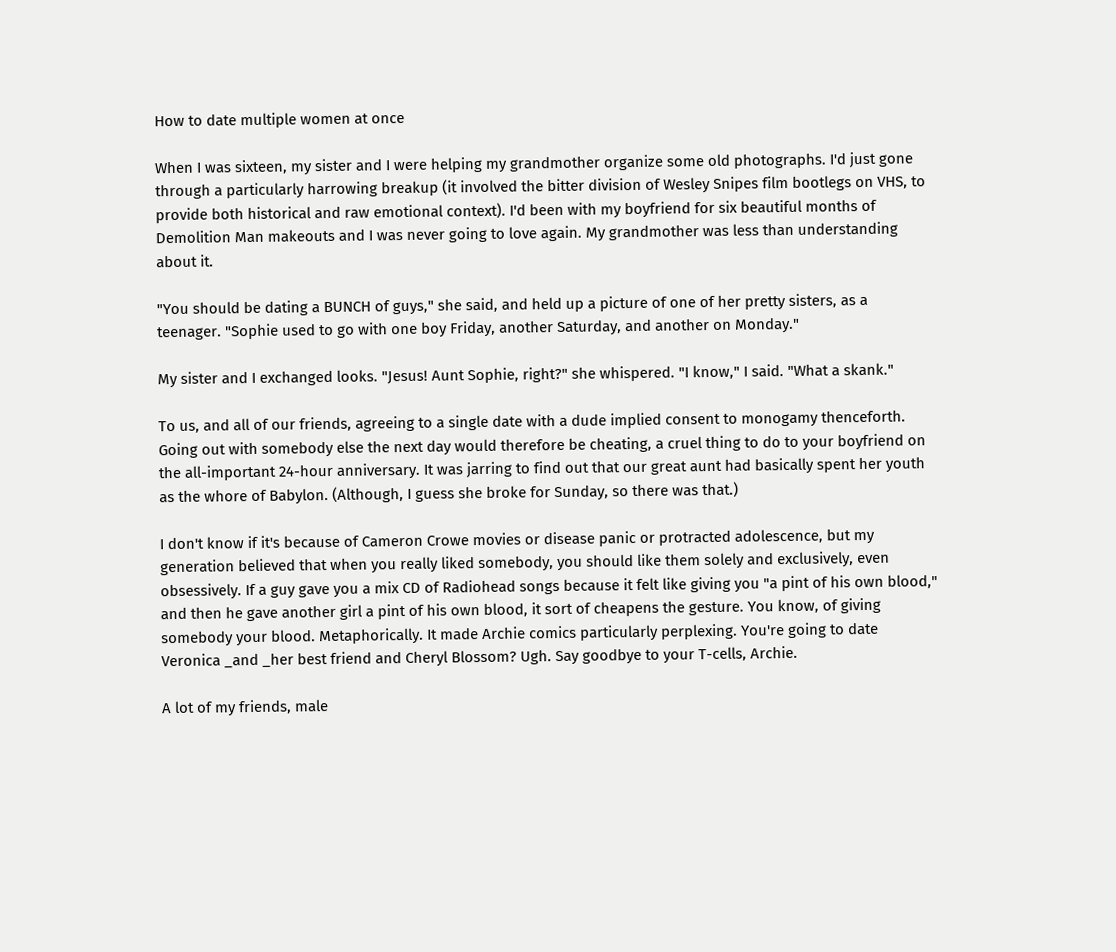How to date multiple women at once

When I was sixteen, my sister and I were helping my grandmother organize some old photographs. I'd just gone through a particularly harrowing breakup (it involved the bitter division of Wesley Snipes film bootlegs on VHS, to provide both historical and raw emotional context). I'd been with my boyfriend for six beautiful months of Demolition Man makeouts and I was never going to love again. My grandmother was less than understanding about it.

"You should be dating a BUNCH of guys," she said, and held up a picture of one of her pretty sisters, as a teenager. "Sophie used to go with one boy Friday, another Saturday, and another on Monday."

My sister and I exchanged looks. "Jesus! Aunt Sophie, right?" she whispered. "I know," I said. "What a skank."

To us, and all of our friends, agreeing to a single date with a dude implied consent to monogamy thenceforth. Going out with somebody else the next day would therefore be cheating, a cruel thing to do to your boyfriend on the all-important 24-hour anniversary. It was jarring to find out that our great aunt had basically spent her youth as the whore of Babylon. (Although, I guess she broke for Sunday, so there was that.)

I don't know if it's because of Cameron Crowe movies or disease panic or protracted adolescence, but my generation believed that when you really liked somebody, you should like them solely and exclusively, even obsessively. If a guy gave you a mix CD of Radiohead songs because it felt like giving you "a pint of his own blood," and then he gave another girl a pint of his own blood, it sort of cheapens the gesture. You know, of giving somebody your blood. Metaphorically. It made Archie comics particularly perplexing. You're going to date Veronica _and _her best friend and Cheryl Blossom? Ugh. Say goodbye to your T-cells, Archie.

A lot of my friends, male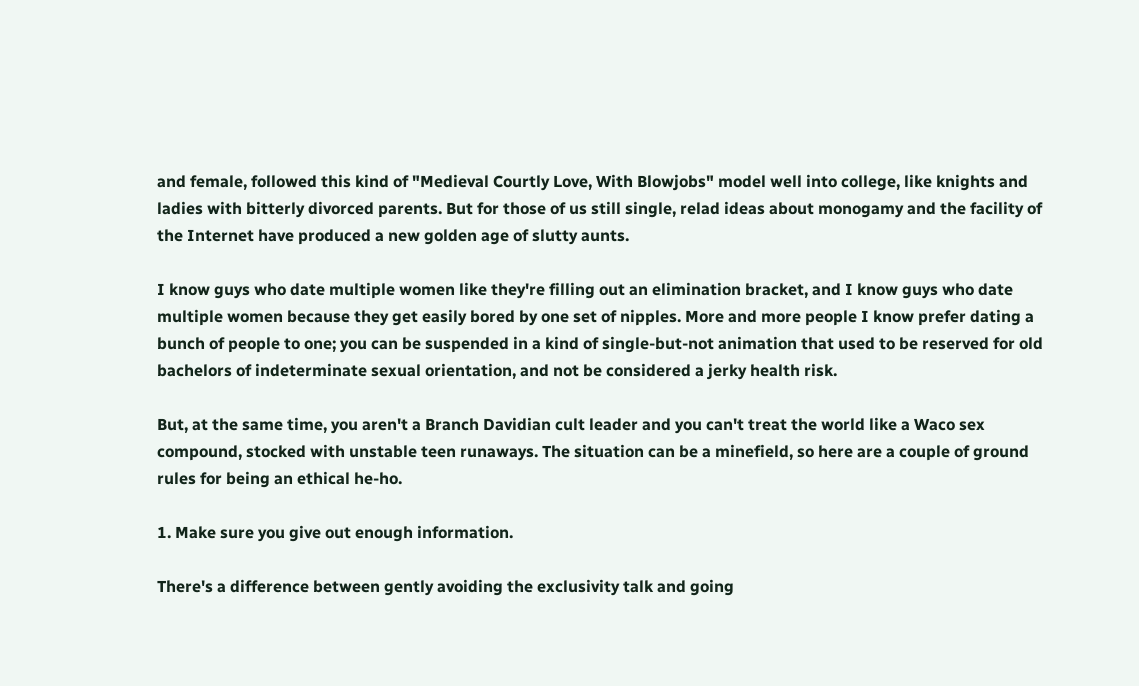and female, followed this kind of "Medieval Courtly Love, With Blowjobs" model well into college, like knights and ladies with bitterly divorced parents. But for those of us still single, relad ideas about monogamy and the facility of the Internet have produced a new golden age of slutty aunts.

I know guys who date multiple women like they're filling out an elimination bracket, and I know guys who date multiple women because they get easily bored by one set of nipples. More and more people I know prefer dating a bunch of people to one; you can be suspended in a kind of single-but-not animation that used to be reserved for old bachelors of indeterminate sexual orientation, and not be considered a jerky health risk.

But, at the same time, you aren't a Branch Davidian cult leader and you can't treat the world like a Waco sex compound, stocked with unstable teen runaways. The situation can be a minefield, so here are a couple of ground rules for being an ethical he-ho.

1. Make sure you give out enough information.

There's a difference between gently avoiding the exclusivity talk and going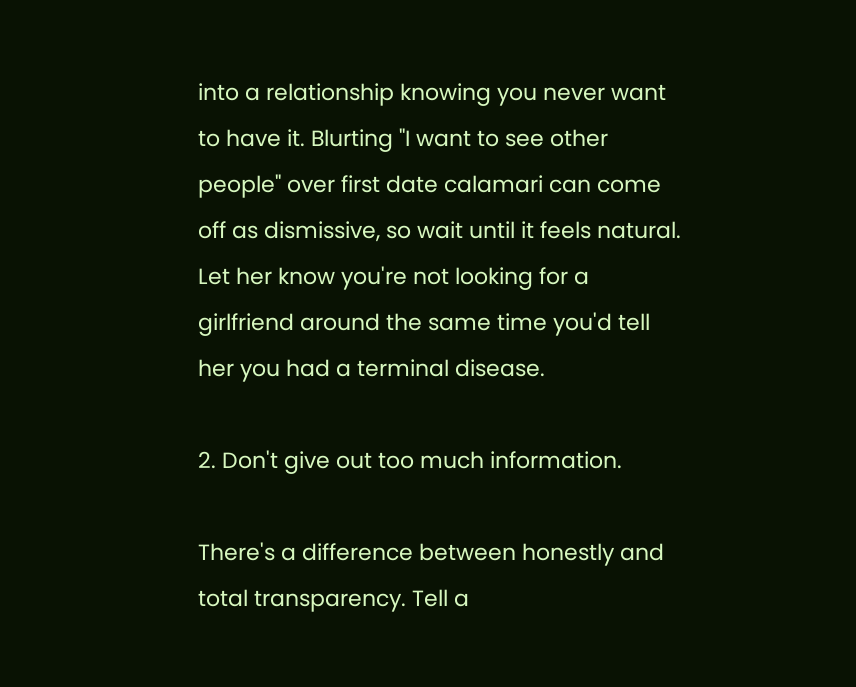into a relationship knowing you never want to have it. Blurting "I want to see other people" over first date calamari can come off as dismissive, so wait until it feels natural. Let her know you're not looking for a girlfriend around the same time you'd tell her you had a terminal disease.

2. Don't give out too much information.

There's a difference between honestly and total transparency. Tell a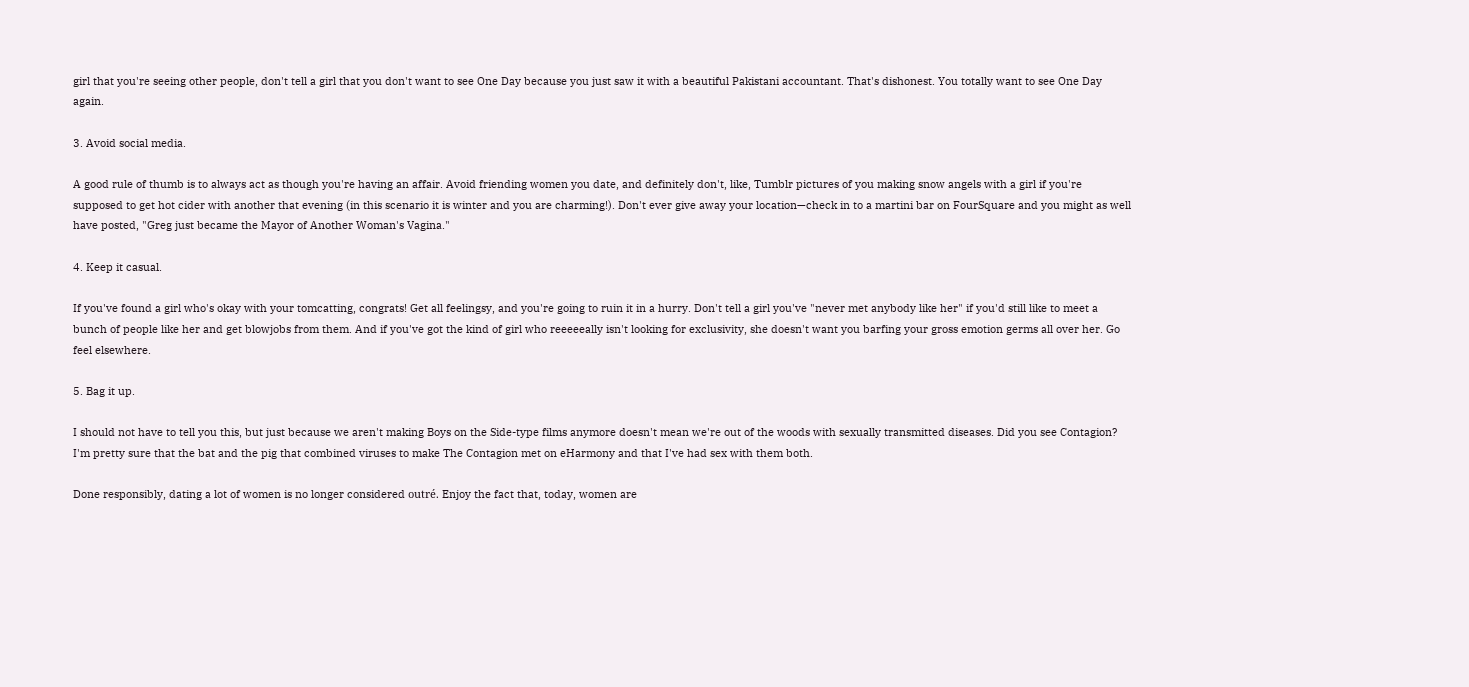girl that you're seeing other people, don't tell a girl that you don't want to see One Day because you just saw it with a beautiful Pakistani accountant. That's dishonest. You totally want to see One Day again.

3. Avoid social media.

A good rule of thumb is to always act as though you're having an affair. Avoid friending women you date, and definitely don't, like, Tumblr pictures of you making snow angels with a girl if you're supposed to get hot cider with another that evening (in this scenario it is winter and you are charming!). Don't ever give away your location—check in to a martini bar on FourSquare and you might as well have posted, "Greg just became the Mayor of Another Woman's Vagina."

4. Keep it casual.

If you've found a girl who's okay with your tomcatting, congrats! Get all feelingsy, and you're going to ruin it in a hurry. Don't tell a girl you've "never met anybody like her" if you'd still like to meet a bunch of people like her and get blowjobs from them. And if you've got the kind of girl who reeeeeally isn't looking for exclusivity, she doesn't want you barfing your gross emotion germs all over her. Go feel elsewhere.

5. Bag it up.

I should not have to tell you this, but just because we aren't making Boys on the Side-type films anymore doesn't mean we're out of the woods with sexually transmitted diseases. Did you see Contagion? I'm pretty sure that the bat and the pig that combined viruses to make The Contagion met on eHarmony and that I've had sex with them both.

Done responsibly, dating a lot of women is no longer considered outré. Enjoy the fact that, today, women are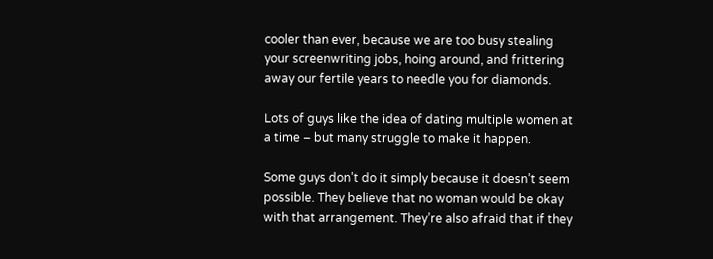cooler than ever, because we are too busy stealing your screenwriting jobs, hoing around, and frittering away our fertile years to needle you for diamonds.

Lots of guys like the idea of dating multiple women at a time – but many struggle to make it happen.

Some guys don’t do it simply because it doesn’t seem possible. They believe that no woman would be okay with that arrangement. They’re also afraid that if they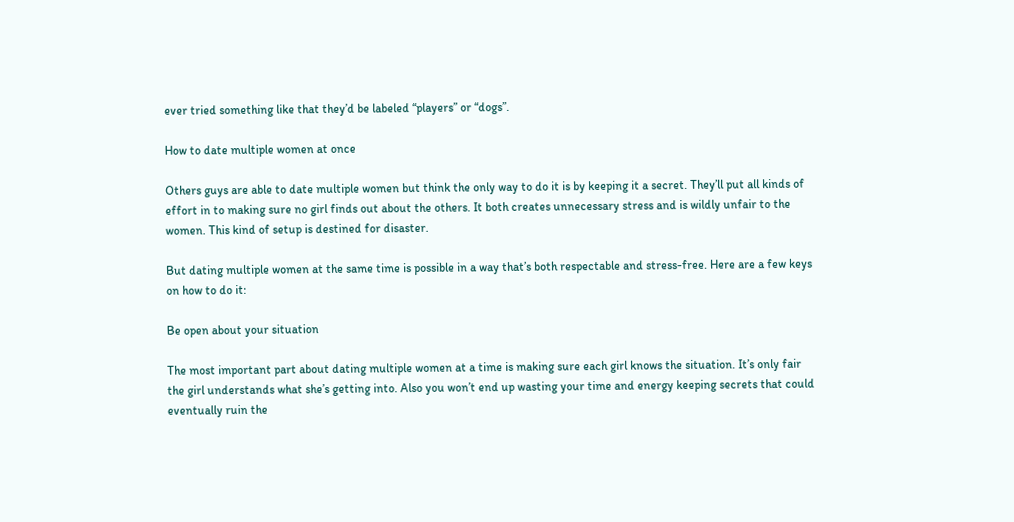ever tried something like that they’d be labeled “players” or “dogs”.

How to date multiple women at once

Others guys are able to date multiple women but think the only way to do it is by keeping it a secret. They’ll put all kinds of effort in to making sure no girl finds out about the others. It both creates unnecessary stress and is wildly unfair to the women. This kind of setup is destined for disaster.

But dating multiple women at the same time is possible in a way that’s both respectable and stress-free. Here are a few keys on how to do it:

Be open about your situation

The most important part about dating multiple women at a time is making sure each girl knows the situation. It’s only fair the girl understands what she’s getting into. Also you won’t end up wasting your time and energy keeping secrets that could eventually ruin the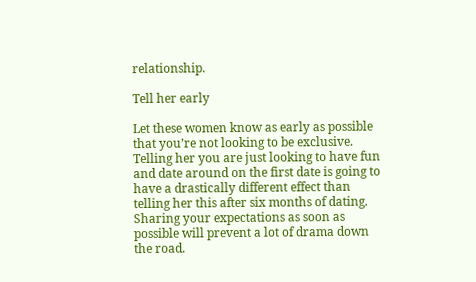relationship.

Tell her early

Let these women know as early as possible that you’re not looking to be exclusive. Telling her you are just looking to have fun and date around on the first date is going to have a drastically different effect than telling her this after six months of dating. Sharing your expectations as soon as possible will prevent a lot of drama down the road.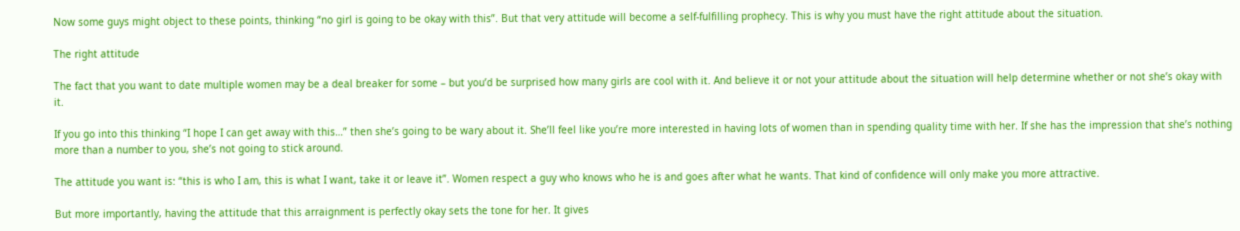Now some guys might object to these points, thinking “no girl is going to be okay with this”. But that very attitude will become a self-fulfilling prophecy. This is why you must have the right attitude about the situation.

The right attitude

The fact that you want to date multiple women may be a deal breaker for some – but you’d be surprised how many girls are cool with it. And believe it or not your attitude about the situation will help determine whether or not she’s okay with it.

If you go into this thinking “I hope I can get away with this…” then she’s going to be wary about it. She’ll feel like you’re more interested in having lots of women than in spending quality time with her. If she has the impression that she’s nothing more than a number to you, she’s not going to stick around.

The attitude you want is: “this is who I am, this is what I want, take it or leave it”. Women respect a guy who knows who he is and goes after what he wants. That kind of confidence will only make you more attractive.

But more importantly, having the attitude that this arraignment is perfectly okay sets the tone for her. It gives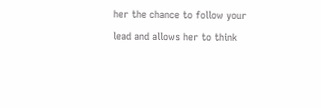her the chance to follow your lead and allows her to think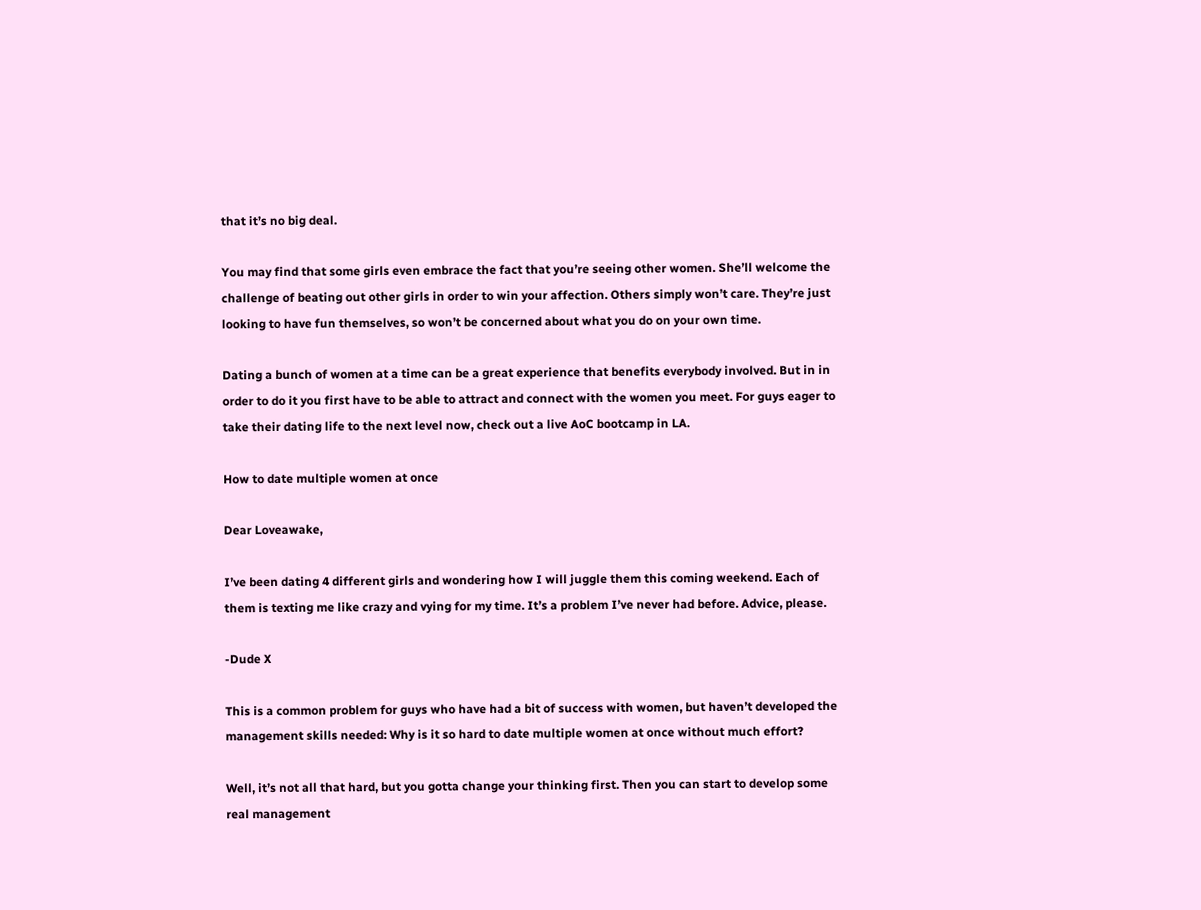that it’s no big deal.

You may find that some girls even embrace the fact that you’re seeing other women. She’ll welcome the challenge of beating out other girls in order to win your affection. Others simply won’t care. They’re just looking to have fun themselves, so won’t be concerned about what you do on your own time.

Dating a bunch of women at a time can be a great experience that benefits everybody involved. But in in order to do it you first have to be able to attract and connect with the women you meet. For guys eager to take their dating life to the next level now, check out a live AoC bootcamp in LA.

How to date multiple women at once

Dear Loveawake,

I’ve been dating 4 different girls and wondering how I will juggle them this coming weekend. Each of them is texting me like crazy and vying for my time. It’s a problem I’ve never had before. Advice, please.

-Dude X

This is a common problem for guys who have had a bit of success with women, but haven’t developed the management skills needed: Why is it so hard to date multiple women at once without much effort?

Well, it’s not all that hard, but you gotta change your thinking first. Then you can start to develop some real management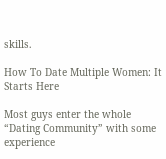skills.

How To Date Multiple Women: It Starts Here

Most guys enter the whole “Dating Community” with some experience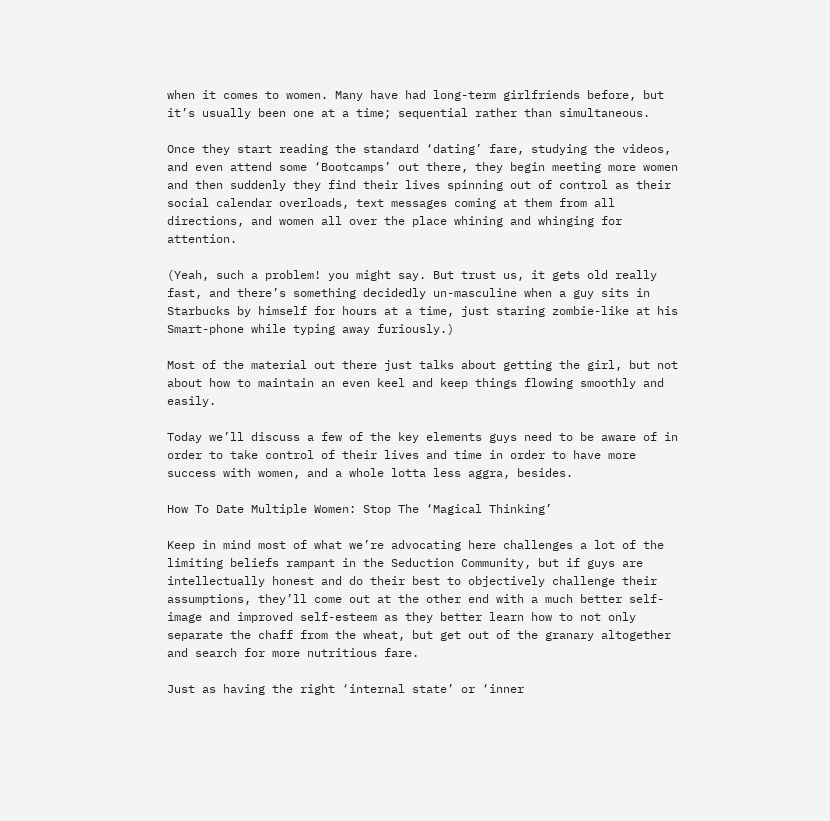when it comes to women. Many have had long-term girlfriends before, but it’s usually been one at a time; sequential rather than simultaneous.

Once they start reading the standard ‘dating’ fare, studying the videos, and even attend some ‘Bootcamps’ out there, they begin meeting more women and then suddenly they find their lives spinning out of control as their social calendar overloads, text messages coming at them from all directions, and women all over the place whining and whinging for attention.

(Yeah, such a problem! you might say. But trust us, it gets old really fast, and there’s something decidedly un-masculine when a guy sits in Starbucks by himself for hours at a time, just staring zombie-like at his Smart-phone while typing away furiously.)

Most of the material out there just talks about getting the girl, but not about how to maintain an even keel and keep things flowing smoothly and easily.

Today we’ll discuss a few of the key elements guys need to be aware of in order to take control of their lives and time in order to have more success with women, and a whole lotta less aggra, besides.

How To Date Multiple Women: Stop The ‘Magical Thinking’

Keep in mind most of what we’re advocating here challenges a lot of the limiting beliefs rampant in the Seduction Community, but if guys are intellectually honest and do their best to objectively challenge their assumptions, they’ll come out at the other end with a much better self-image and improved self-esteem as they better learn how to not only separate the chaff from the wheat, but get out of the granary altogether and search for more nutritious fare.

Just as having the right ‘internal state’ or ‘inner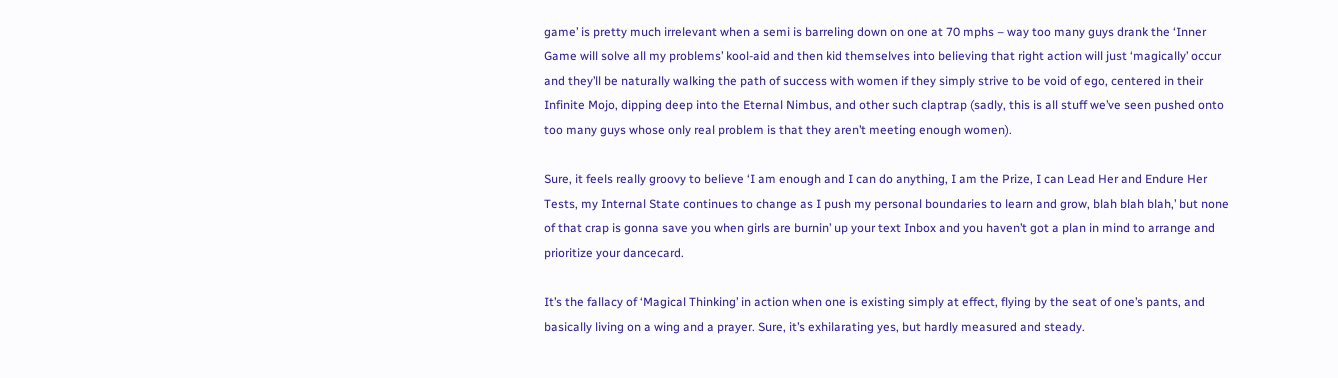game’ is pretty much irrelevant when a semi is barreling down on one at 70 mphs – way too many guys drank the ‘Inner Game will solve all my problems’ kool-aid and then kid themselves into believing that right action will just ‘magically’ occur and they’ll be naturally walking the path of success with women if they simply strive to be void of ego, centered in their Infinite Mojo, dipping deep into the Eternal Nimbus, and other such claptrap (sadly, this is all stuff we’ve seen pushed onto too many guys whose only real problem is that they aren’t meeting enough women).

Sure, it feels really groovy to believe ‘I am enough and I can do anything, I am the Prize, I can Lead Her and Endure Her Tests, my Internal State continues to change as I push my personal boundaries to learn and grow, blah blah blah,’ but none of that crap is gonna save you when girls are burnin’ up your text Inbox and you haven’t got a plan in mind to arrange and prioritize your dancecard.

It’s the fallacy of ‘Magical Thinking’ in action when one is existing simply at effect, flying by the seat of one’s pants, and basically living on a wing and a prayer. Sure, it’s exhilarating yes, but hardly measured and steady.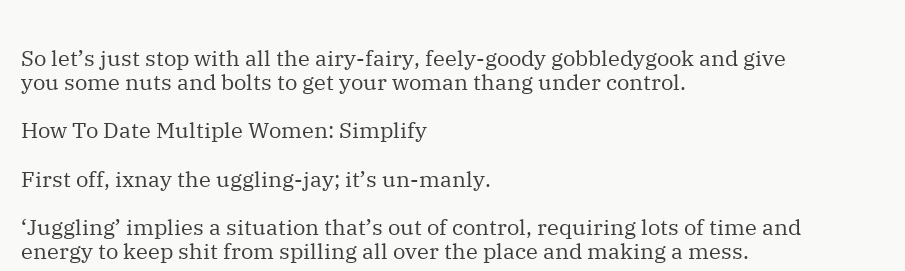So let’s just stop with all the airy-fairy, feely-goody gobbledygook and give you some nuts and bolts to get your woman thang under control.

How To Date Multiple Women: Simplify

First off, ixnay the uggling-jay; it’s un-manly.

‘Juggling’ implies a situation that’s out of control, requiring lots of time and energy to keep shit from spilling all over the place and making a mess.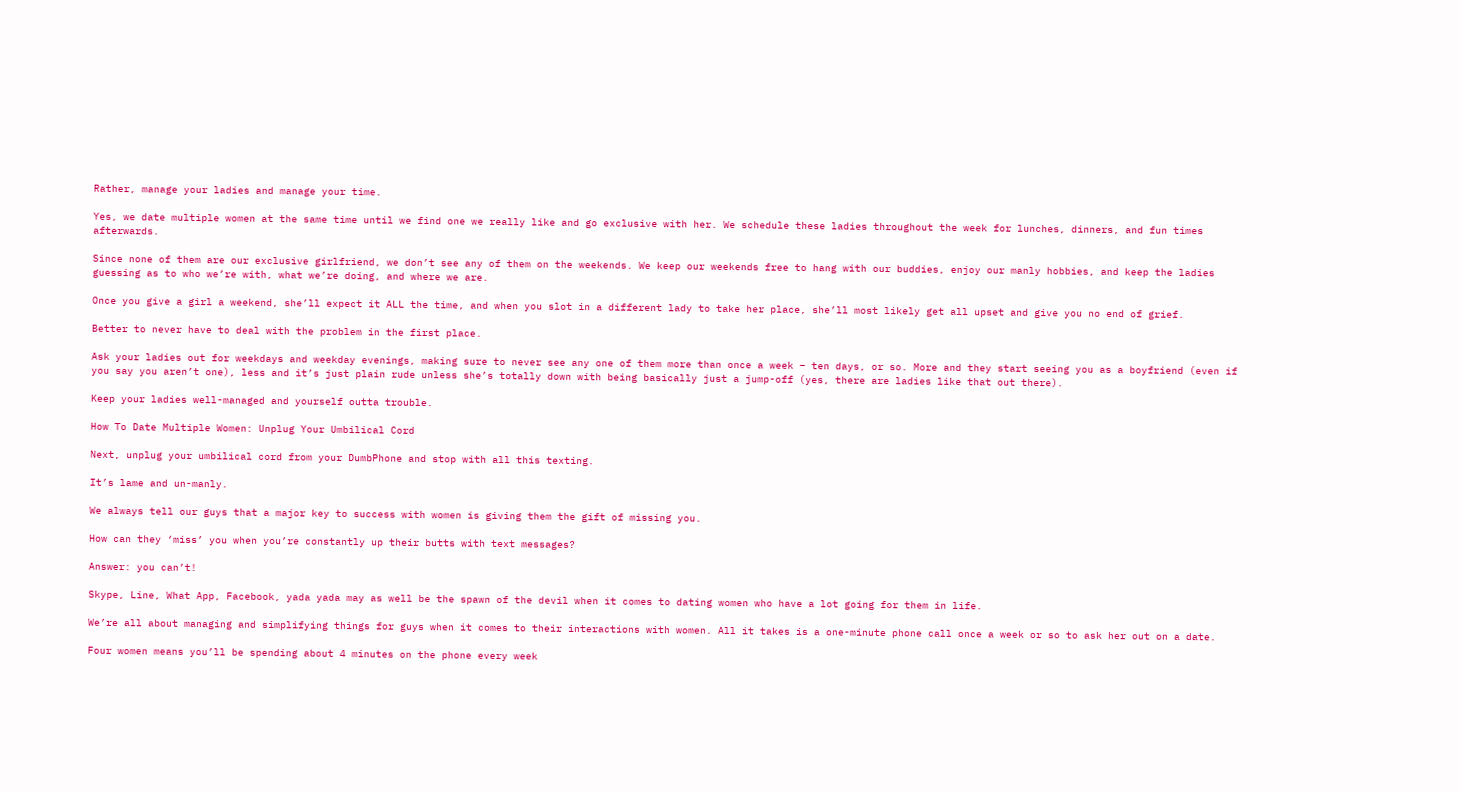Rather, manage your ladies and manage your time.

Yes, we date multiple women at the same time until we find one we really like and go exclusive with her. We schedule these ladies throughout the week for lunches, dinners, and fun times afterwards.

Since none of them are our exclusive girlfriend, we don’t see any of them on the weekends. We keep our weekends free to hang with our buddies, enjoy our manly hobbies, and keep the ladies guessing as to who we’re with, what we’re doing, and where we are.

Once you give a girl a weekend, she’ll expect it ALL the time, and when you slot in a different lady to take her place, she’ll most likely get all upset and give you no end of grief.

Better to never have to deal with the problem in the first place.

Ask your ladies out for weekdays and weekday evenings, making sure to never see any one of them more than once a week – ten days, or so. More and they start seeing you as a boyfriend (even if you say you aren’t one), less and it’s just plain rude unless she’s totally down with being basically just a jump-off (yes, there are ladies like that out there).

Keep your ladies well-managed and yourself outta trouble.

How To Date Multiple Women: Unplug Your Umbilical Cord

Next, unplug your umbilical cord from your DumbPhone and stop with all this texting.

It’s lame and un-manly.

We always tell our guys that a major key to success with women is giving them the gift of missing you.

How can they ‘miss’ you when you’re constantly up their butts with text messages?

Answer: you can’t!

Skype, Line, What App, Facebook, yada yada may as well be the spawn of the devil when it comes to dating women who have a lot going for them in life.

We’re all about managing and simplifying things for guys when it comes to their interactions with women. All it takes is a one-minute phone call once a week or so to ask her out on a date.

Four women means you’ll be spending about 4 minutes on the phone every week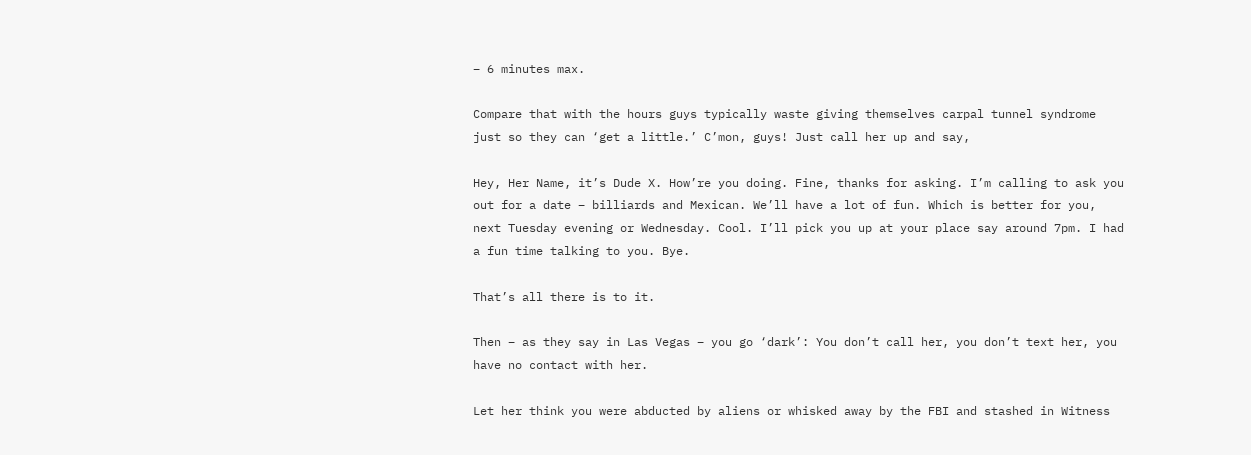– 6 minutes max.

Compare that with the hours guys typically waste giving themselves carpal tunnel syndrome just so they can ‘get a little.’ C’mon, guys! Just call her up and say,

Hey, Her Name, it’s Dude X. How’re you doing. Fine, thanks for asking. I’m calling to ask you out for a date – billiards and Mexican. We’ll have a lot of fun. Which is better for you, next Tuesday evening or Wednesday. Cool. I’ll pick you up at your place say around 7pm. I had a fun time talking to you. Bye.

That’s all there is to it.

Then – as they say in Las Vegas – you go ‘dark’: You don’t call her, you don’t text her, you have no contact with her.

Let her think you were abducted by aliens or whisked away by the FBI and stashed in Witness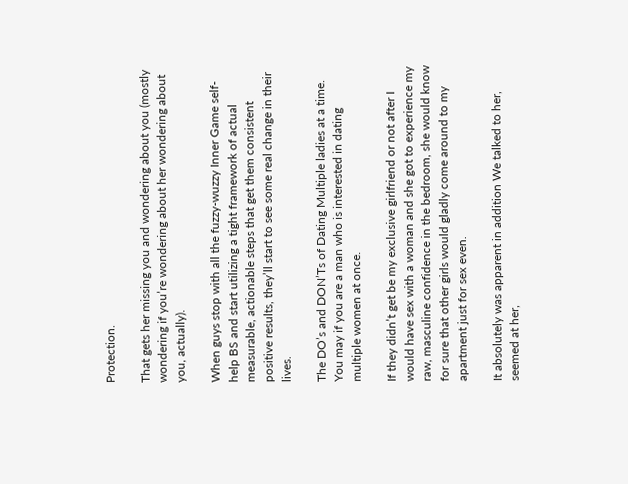Protection.

That gets her missing you and wondering about you (mostly wondering if you’re wondering about her wondering about you, actually).

When guys stop with all the fuzzy-wuzzy Inner Game self-help BS and start utilizing a tight framework of actual measurable, actionable steps that get them consistent positive results, they’ll start to see some real change in their lives.

The DO’s and DON’Ts of Dating Multiple ladies at a time. You may if you are a man who is interested in dating multiple women at once.

If they didn’t get be my exclusive girlfriend or not after I would have sex with a woman and she got to experience my raw, masculine confidence in the bedroom, she would know for sure that other girls would gladly come around to my apartment just for sex even.

It absolutely was apparent in addition We talked to her, seemed at her,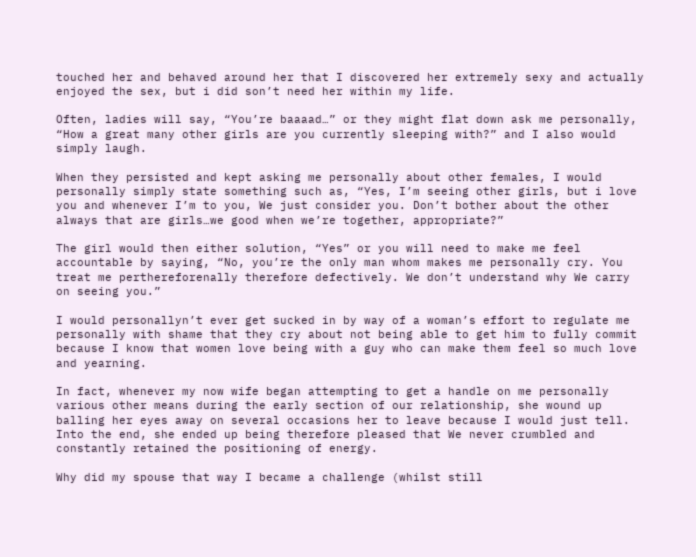touched her and behaved around her that I discovered her extremely sexy and actually enjoyed the sex, but i did son’t need her within my life.

Often, ladies will say, “You’re baaaad…” or they might flat down ask me personally, “How a great many other girls are you currently sleeping with?” and I also would simply laugh.

When they persisted and kept asking me personally about other females, I would personally simply state something such as, “Yes, I’m seeing other girls, but i love you and whenever I’m to you, We just consider you. Don’t bother about the other always that are girls…we good when we’re together, appropriate?”

The girl would then either solution, “Yes” or you will need to make me feel accountable by saying, “No, you’re the only man whom makes me personally cry. You treat me perthereforenally therefore defectively. We don’t understand why We carry on seeing you.”

I would personallyn’t ever get sucked in by way of a woman’s effort to regulate me personally with shame that they cry about not being able to get him to fully commit because I know that women love being with a guy who can make them feel so much love and yearning.

In fact, whenever my now wife began attempting to get a handle on me personally various other means during the early section of our relationship, she wound up balling her eyes away on several occasions her to leave because I would just tell. Into the end, she ended up being therefore pleased that We never crumbled and constantly retained the positioning of energy.

Why did my spouse that way I became a challenge (whilst still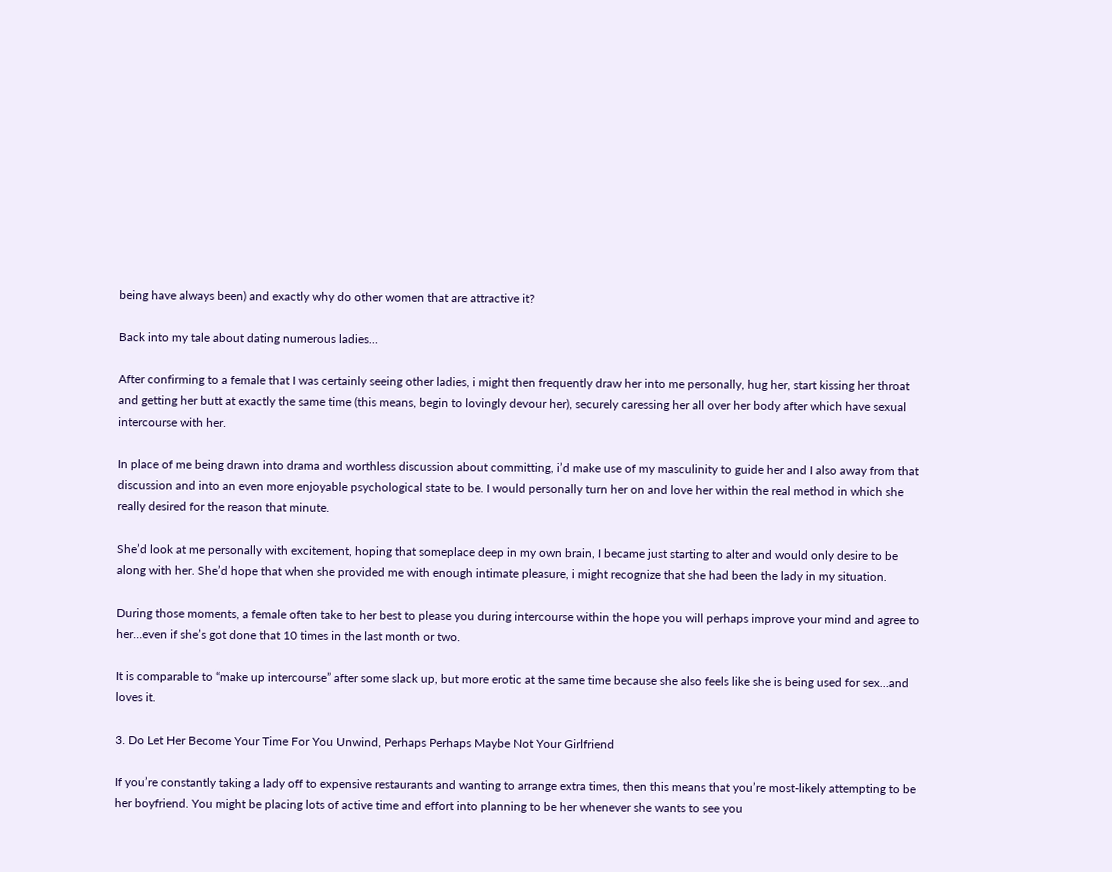being have always been) and exactly why do other women that are attractive it?

Back into my tale about dating numerous ladies…

After confirming to a female that I was certainly seeing other ladies, i might then frequently draw her into me personally, hug her, start kissing her throat and getting her butt at exactly the same time (this means, begin to lovingly devour her), securely caressing her all over her body after which have sexual intercourse with her.

In place of me being drawn into drama and worthless discussion about committing, i’d make use of my masculinity to guide her and I also away from that discussion and into an even more enjoyable psychological state to be. I would personally turn her on and love her within the real method in which she really desired for the reason that minute.

She’d look at me personally with excitement, hoping that someplace deep in my own brain, I became just starting to alter and would only desire to be along with her. She’d hope that when she provided me with enough intimate pleasure, i might recognize that she had been the lady in my situation.

During those moments, a female often take to her best to please you during intercourse within the hope you will perhaps improve your mind and agree to her…even if she’s got done that 10 times in the last month or two.

It is comparable to “make up intercourse” after some slack up, but more erotic at the same time because she also feels like she is being used for sex…and loves it.

3. Do Let Her Become Your Time For You Unwind, Perhaps Perhaps Maybe Not Your Girlfriend

If you’re constantly taking a lady off to expensive restaurants and wanting to arrange extra times, then this means that you’re most-likely attempting to be her boyfriend. You might be placing lots of active time and effort into planning to be her whenever she wants to see you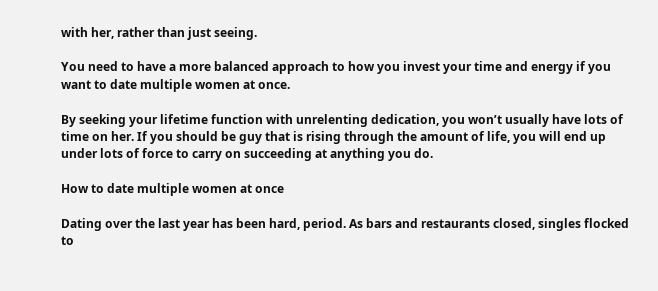with her, rather than just seeing.

You need to have a more balanced approach to how you invest your time and energy if you want to date multiple women at once.

By seeking your lifetime function with unrelenting dedication, you won’t usually have lots of time on her. If you should be guy that is rising through the amount of life, you will end up under lots of force to carry on succeeding at anything you do.

How to date multiple women at once

Dating over the last year has been hard, period. As bars and restaurants closed, singles flocked to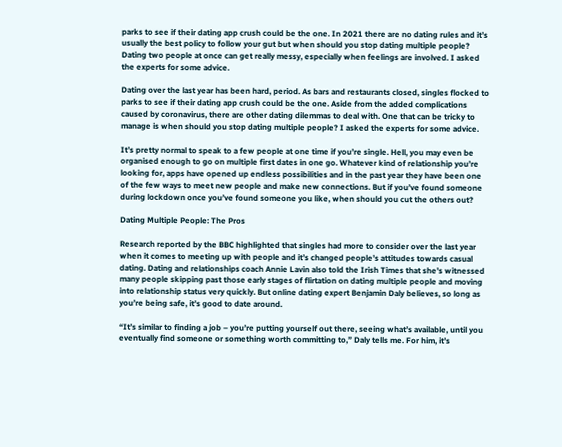parks to see if their dating app crush could be the one. In 2021 there are no dating rules and it’s usually the best policy to follow your gut but when should you stop dating multiple people? Dating two people at once can get really messy, especially when feelings are involved. I asked the experts for some advice.

Dating over the last year has been hard, period. As bars and restaurants closed, singles flocked to parks to see if their dating app crush could be the one. Aside from the added complications caused by coronavirus, there are other dating dilemmas to deal with. One that can be tricky to manage is when should you stop dating multiple people? I asked the experts for some advice.

It’s pretty normal to speak to a few people at one time if you’re single. Hell, you may even be organised enough to go on multiple first dates in one go. Whatever kind of relationship you’re looking for, apps have opened up endless possibilities and in the past year they have been one of the few ways to meet new people and make new connections. But if you’ve found someone during lockdown once you’ve found someone you like, when should you cut the others out?

Dating Multiple People: The Pros

Research reported by the BBC highlighted that singles had more to consider over the last year when it comes to meeting up with people and it’s changed people’s attitudes towards casual dating. Dating and relationships coach Annie Lavin also told the Irish Times that she’s witnessed many people skipping past those early stages of flirtation on dating multiple people and moving into relationship status very quickly. But online dating expert Benjamin Daly believes, so long as you’re being safe, it’s good to date around.

“It’s similar to finding a job – you’re putting yourself out there, seeing what’s available, until you eventually find someone or something worth committing to,” Daly tells me. For him, it’s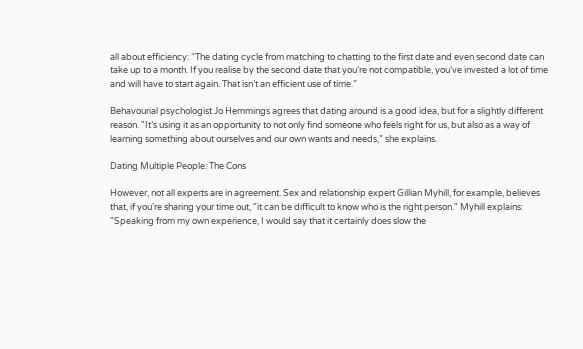all about efficiency: “The dating cycle from matching to chatting to the first date and even second date can take up to a month. If you realise by the second date that you’re not compatible, you’ve invested a lot of time and will have to start again. That isn’t an efficient use of time.”

Behavourial psychologist Jo Hemmings agrees that dating around is a good idea, but for a slightly different reason. "It’s using it as an opportunity to not only find someone who feels right for us, but also as a way of learning something about ourselves and our own wants and needs,” she explains.

Dating Multiple People: The Cons

However, not all experts are in agreement. Sex and relationship expert Gillian Myhill, for example, believes that, if you’re sharing your time out, "it can be difficult to know who is the right person." Myhill explains: "Speaking from my own experience, I would say that it certainly does slow the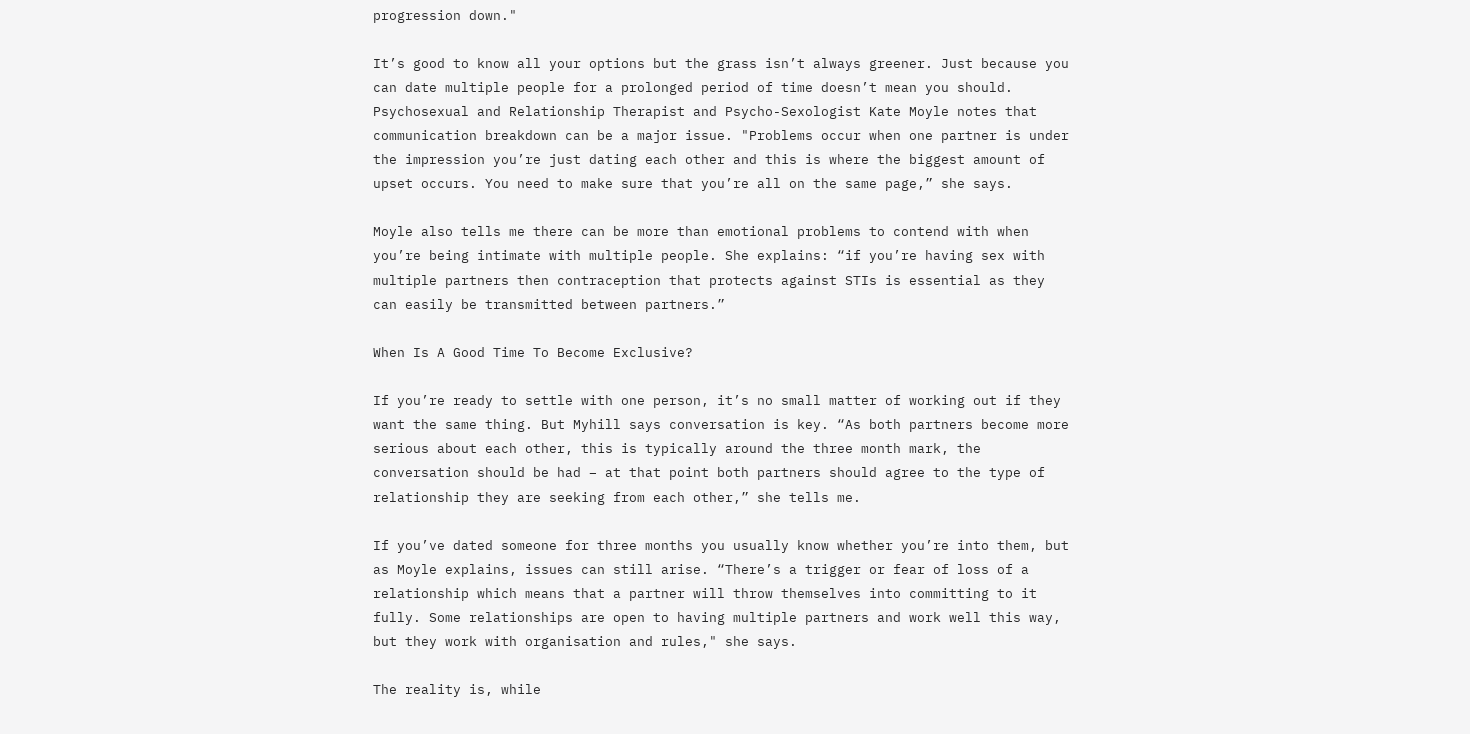progression down."

It’s good to know all your options but the grass isn’t always greener. Just because you can date multiple people for a prolonged period of time doesn’t mean you should. Psychosexual and Relationship Therapist and Psycho-Sexologist Kate Moyle notes that communication breakdown can be a major issue. "Problems occur when one partner is under the impression you’re just dating each other and this is where the biggest amount of upset occurs. You need to make sure that you’re all on the same page,” she says.

Moyle also tells me there can be more than emotional problems to contend with when you’re being intimate with multiple people. She explains: “if you’re having sex with multiple partners then contraception that protects against STIs is essential as they can easily be transmitted between partners.”

When Is A Good Time To Become Exclusive?

If you’re ready to settle with one person, it’s no small matter of working out if they want the same thing. But Myhill says conversation is key. “As both partners become more serious about each other, this is typically around the three month mark, the conversation should be had – at that point both partners should agree to the type of relationship they are seeking from each other,” she tells me.

If you’ve dated someone for three months you usually know whether you’re into them, but as Moyle explains, issues can still arise. “There’s a trigger or fear of loss of a relationship which means that a partner will throw themselves into committing to it fully. Some relationships are open to having multiple partners and work well this way, but they work with organisation and rules," she says.

The reality is, while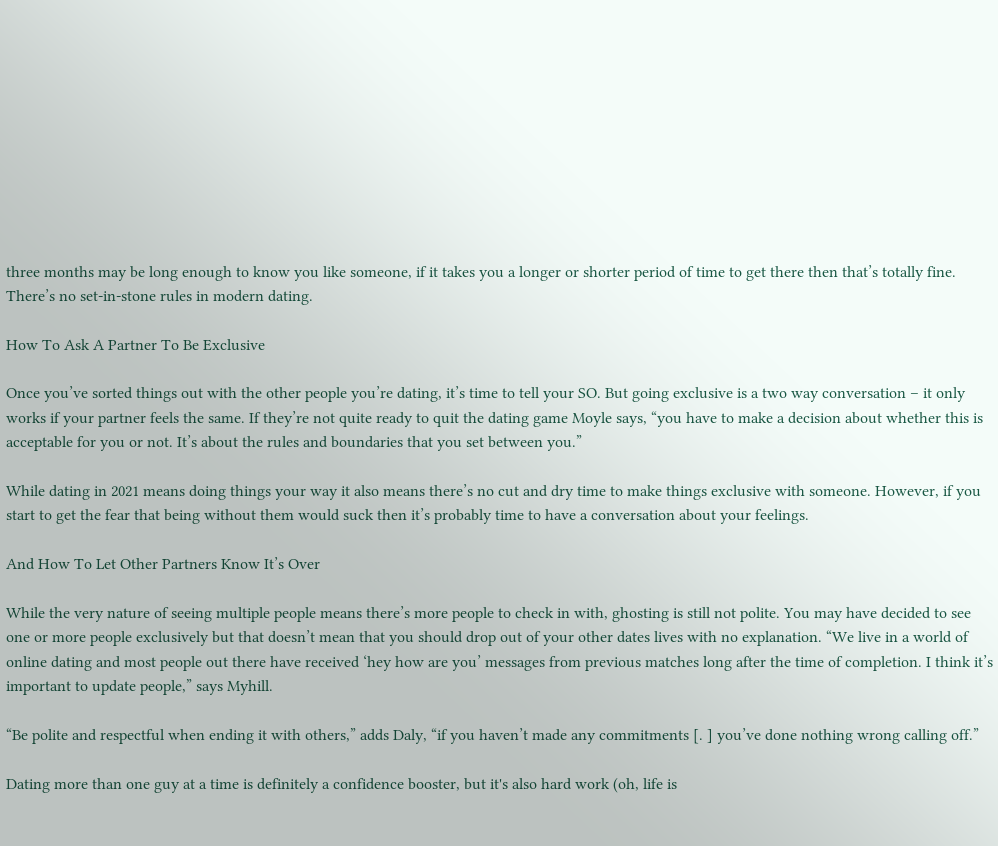three months may be long enough to know you like someone, if it takes you a longer or shorter period of time to get there then that’s totally fine. There’s no set-in-stone rules in modern dating.

How To Ask A Partner To Be Exclusive

Once you’ve sorted things out with the other people you’re dating, it’s time to tell your SO. But going exclusive is a two way conversation – it only works if your partner feels the same. If they’re not quite ready to quit the dating game Moyle says, “you have to make a decision about whether this is acceptable for you or not. It’s about the rules and boundaries that you set between you.”

While dating in 2021 means doing things your way it also means there’s no cut and dry time to make things exclusive with someone. However, if you start to get the fear that being without them would suck then it’s probably time to have a conversation about your feelings.

And How To Let Other Partners Know It’s Over

While the very nature of seeing multiple people means there’s more people to check in with, ghosting is still not polite. You may have decided to see one or more people exclusively but that doesn’t mean that you should drop out of your other dates lives with no explanation. “We live in a world of online dating and most people out there have received ‘hey how are you’ messages from previous matches long after the time of completion. I think it’s important to update people,” says Myhill.

“Be polite and respectful when ending it with others,” adds Daly, “if you haven’t made any commitments [. ] you’ve done nothing wrong calling off.”

Dating more than one guy at a time is definitely a confidence booster, but it's also hard work (oh, life is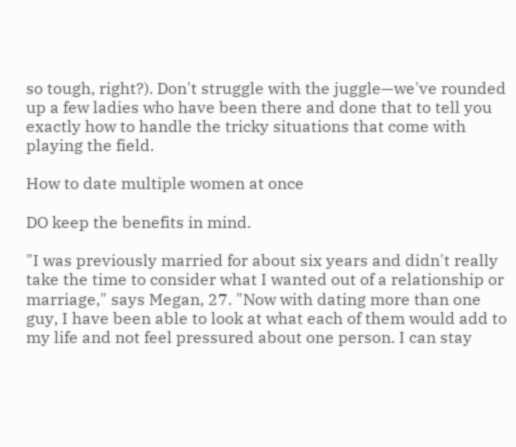so tough, right?). Don't struggle with the juggle—we've rounded up a few ladies who have been there and done that to tell you exactly how to handle the tricky situations that come with playing the field.

How to date multiple women at once

DO keep the benefits in mind.

"I was previously married for about six years and didn't really take the time to consider what I wanted out of a relationship or marriage," says Megan, 27. "Now with dating more than one guy, I have been able to look at what each of them would add to my life and not feel pressured about one person. I can stay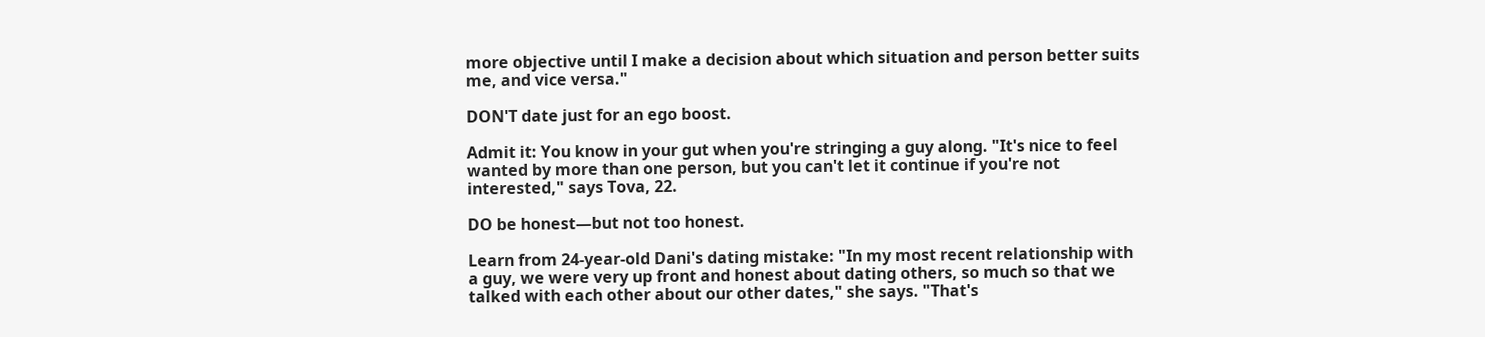more objective until I make a decision about which situation and person better suits me, and vice versa."

DON'T date just for an ego boost.

Admit it: You know in your gut when you're stringing a guy along. "It's nice to feel wanted by more than one person, but you can't let it continue if you're not interested," says Tova, 22.

DO be honest—but not too honest.

Learn from 24-year-old Dani's dating mistake: "In my most recent relationship with a guy, we were very up front and honest about dating others, so much so that we talked with each other about our other dates," she says. "That's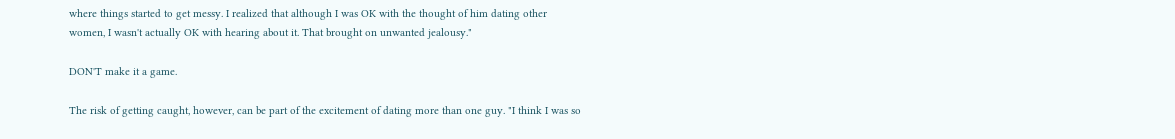where things started to get messy. I realized that although I was OK with the thought of him dating other women, I wasn't actually OK with hearing about it. That brought on unwanted jealousy."

DON'T make it a game.

The risk of getting caught, however, can be part of the excitement of dating more than one guy. "I think I was so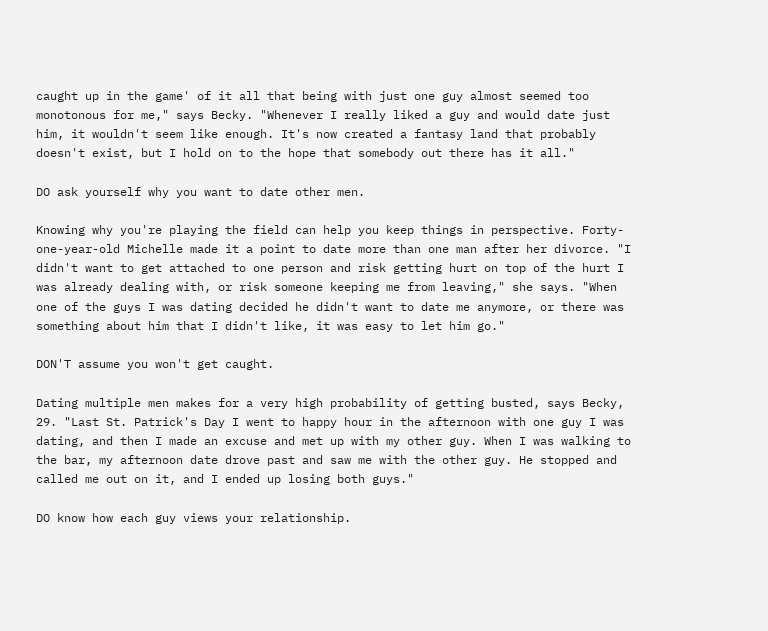caught up in the game' of it all that being with just one guy almost seemed too monotonous for me," says Becky. "Whenever I really liked a guy and would date just him, it wouldn't seem like enough. It's now created a fantasy land that probably doesn't exist, but I hold on to the hope that somebody out there has it all."

DO ask yourself why you want to date other men.

Knowing why you're playing the field can help you keep things in perspective. Forty-one-year-old Michelle made it a point to date more than one man after her divorce. "I didn't want to get attached to one person and risk getting hurt on top of the hurt I was already dealing with, or risk someone keeping me from leaving," she says. "When one of the guys I was dating decided he didn't want to date me anymore, or there was something about him that I didn't like, it was easy to let him go."

DON'T assume you won't get caught.

Dating multiple men makes for a very high probability of getting busted, says Becky, 29. "Last St. Patrick's Day I went to happy hour in the afternoon with one guy I was dating, and then I made an excuse and met up with my other guy. When I was walking to the bar, my afternoon date drove past and saw me with the other guy. He stopped and called me out on it, and I ended up losing both guys."

DO know how each guy views your relationship.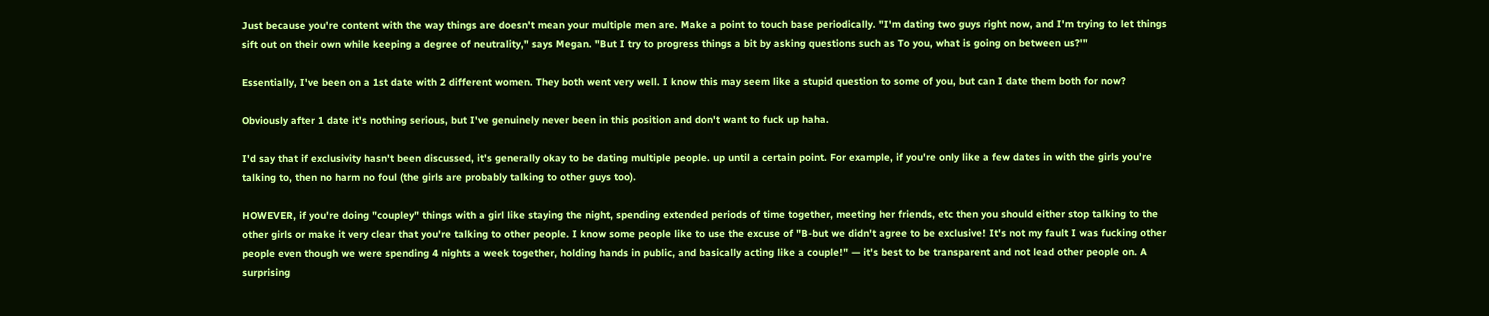Just because you're content with the way things are doesn't mean your multiple men are. Make a point to touch base periodically. "I'm dating two guys right now, and I'm trying to let things sift out on their own while keeping a degree of neutrality," says Megan. "But I try to progress things a bit by asking questions such as To you, what is going on between us?'"

Essentially, I've been on a 1st date with 2 different women. They both went very well. I know this may seem like a stupid question to some of you, but can I date them both for now?

Obviously after 1 date it's nothing serious, but I've genuinely never been in this position and don't want to fuck up haha.

I'd say that if exclusivity hasn't been discussed, it's generally okay to be dating multiple people. up until a certain point. For example, if you're only like a few dates in with the girls you're talking to, then no harm no foul (the girls are probably talking to other guys too).

HOWEVER, if you're doing "coupley" things with a girl like staying the night, spending extended periods of time together, meeting her friends, etc then you should either stop talking to the other girls or make it very clear that you're talking to other people. I know some people like to use the excuse of "B-but we didn't agree to be exclusive! It's not my fault I was fucking other people even though we were spending 4 nights a week together, holding hands in public, and basically acting like a couple!" — it's best to be transparent and not lead other people on. A surprising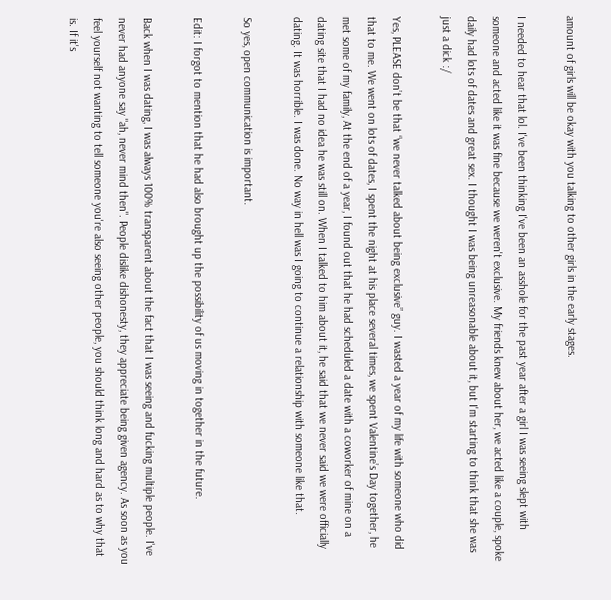amount of girls will be okay with you talking to other girls in the early stages.

I needed to hear that lol. I've been thinking I've been an asshole for the past year after a girl I was seeing slept with someone and acted like it was fine because we weren't exclusive. My friends knew about her, we acted like a couple, spoke daily had lots of dates and great sex. I thought I was being unreasonable about it, but I'm starting to think that she was just a dick :/

Yes, PLEASE don’t be that “we never talked about being exclusive” guy. I wasted a year of my life with someone who did that to me. We went on lots of dates, I spent the night at his place several times, we spent Valentine’s Day together, he met some of my family, At the end of a year, I found out that he had scheduled a date with a coworker of mine on a dating site that I had no idea he was still on. When I talked to him about it, he said that we never said we were officially dating. It was horrible. I was done. No way in hell was I going to continue a relationship with someone like that.

So yes, open communication is important.

Edit: I forgot to mention that he had also brought up the possibility of us moving in together in the future.

Back when I was dating, I was always 100% transparent about the fact that I was seeing and fucking multiple people. I've never had anyone say "ah, never mind then". People dislike dishonesty, they appreciate being given agency. As soon as you feel yourself not wanting to tell someone you're also seeing other people, you should think long and hard as to why that is. If it's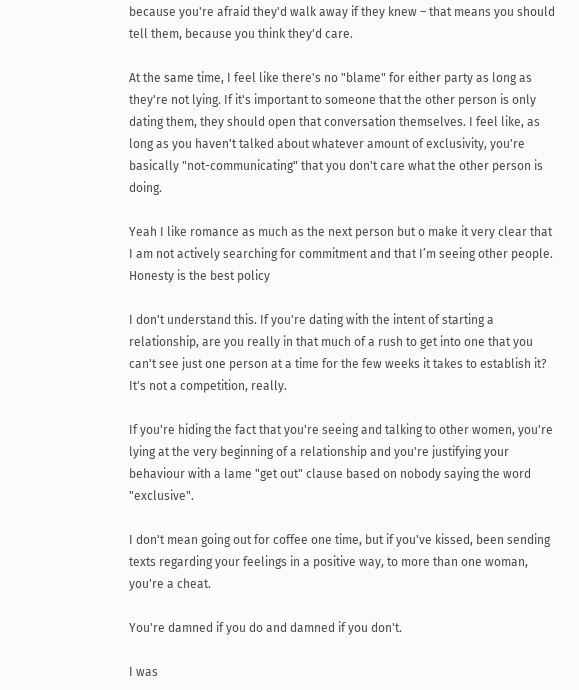because you're afraid they'd walk away if they knew – that means you should tell them, because you think they'd care.

At the same time, I feel like there's no "blame" for either party as long as they're not lying. If it's important to someone that the other person is only dating them, they should open that conversation themselves. I feel like, as long as you haven't talked about whatever amount of exclusivity, you're basically "not-communicating" that you don't care what the other person is doing.

Yeah I like romance as much as the next person but o make it very clear that I am not actively searching for commitment and that I’m seeing other people. Honesty is the best policy

I don't understand this. If you're dating with the intent of starting a relationship, are you really in that much of a rush to get into one that you can't see just one person at a time for the few weeks it takes to establish it? It's not a competition, really.

If you're hiding the fact that you're seeing and talking to other women, you're lying at the very beginning of a relationship and you're justifying your behaviour with a lame "get out" clause based on nobody saying the word "exclusive".

I don't mean going out for coffee one time, but if you've kissed, been sending texts regarding your feelings in a positive way, to more than one woman, you're a cheat.

You're damned if you do and damned if you don't.

I was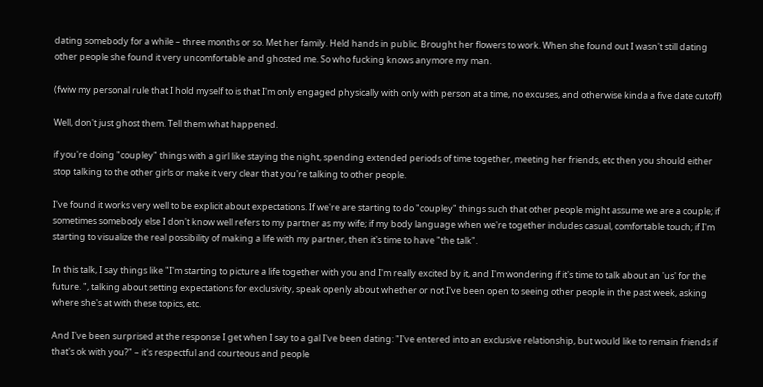dating somebody for a while – three months or so. Met her family. Held hands in public. Brought her flowers to work. When she found out I wasn't still dating other people she found it very uncomfortable and ghosted me. So who fucking knows anymore my man.

(fwiw my personal rule that I hold myself to is that I'm only engaged physically with only with person at a time, no excuses, and otherwise kinda a five date cutoff)

Well, don't just ghost them. Tell them what happened.

if you're doing "coupley" things with a girl like staying the night, spending extended periods of time together, meeting her friends, etc then you should either stop talking to the other girls or make it very clear that you're talking to other people.

I've found it works very well to be explicit about expectations. If we're are starting to do "coupley" things such that other people might assume we are a couple; if sometimes somebody else I don't know well refers to my partner as my wife; if my body language when we're together includes casual, comfortable touch; if I'm starting to visualize the real possibility of making a life with my partner, then it's time to have "the talk".

In this talk, I say things like "I'm starting to picture a life together with you and I'm really excited by it, and I'm wondering if it's time to talk about an 'us' for the future. ", talking about setting expectations for exclusivity, speak openly about whether or not I've been open to seeing other people in the past week, asking where she's at with these topics, etc.

And I've been surprised at the response I get when I say to a gal I've been dating: "I've entered into an exclusive relationship, but would like to remain friends if that's ok with you?" – it's respectful and courteous and people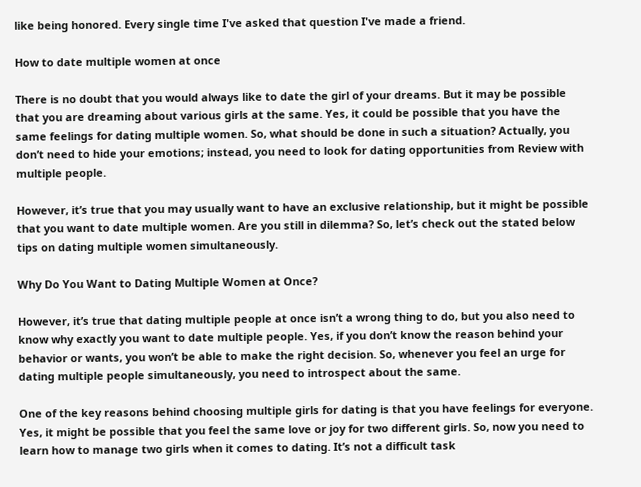like being honored. Every single time I've asked that question I've made a friend.

How to date multiple women at once

There is no doubt that you would always like to date the girl of your dreams. But it may be possible that you are dreaming about various girls at the same. Yes, it could be possible that you have the same feelings for dating multiple women. So, what should be done in such a situation? Actually, you don’t need to hide your emotions; instead, you need to look for dating opportunities from Review with multiple people.

However, it’s true that you may usually want to have an exclusive relationship, but it might be possible that you want to date multiple women. Are you still in dilemma? So, let’s check out the stated below tips on dating multiple women simultaneously.

Why Do You Want to Dating Multiple Women at Once?

However, it’s true that dating multiple people at once isn’t a wrong thing to do, but you also need to know why exactly you want to date multiple people. Yes, if you don’t know the reason behind your behavior or wants, you won’t be able to make the right decision. So, whenever you feel an urge for dating multiple people simultaneously, you need to introspect about the same.

One of the key reasons behind choosing multiple girls for dating is that you have feelings for everyone. Yes, it might be possible that you feel the same love or joy for two different girls. So, now you need to learn how to manage two girls when it comes to dating. It’s not a difficult task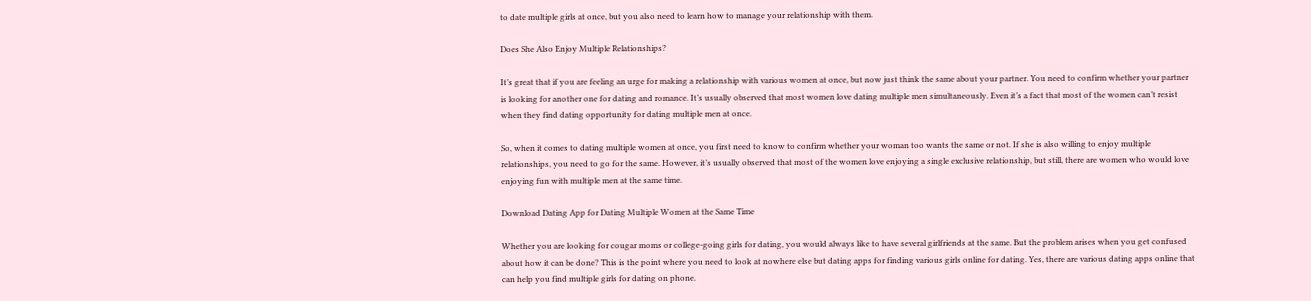to date multiple girls at once, but you also need to learn how to manage your relationship with them.

Does She Also Enjoy Multiple Relationships?

It’s great that if you are feeling an urge for making a relationship with various women at once, but now just think the same about your partner. You need to confirm whether your partner is looking for another one for dating and romance. It’s usually observed that most women love dating multiple men simultaneously. Even it’s a fact that most of the women can’t resist when they find dating opportunity for dating multiple men at once.

So, when it comes to dating multiple women at once, you first need to know to confirm whether your woman too wants the same or not. If she is also willing to enjoy multiple relationships, you need to go for the same. However, it’s usually observed that most of the women love enjoying a single exclusive relationship, but still, there are women who would love enjoying fun with multiple men at the same time.

Download Dating App for Dating Multiple Women at the Same Time

Whether you are looking for cougar moms or college-going girls for dating, you would always like to have several girlfriends at the same. But the problem arises when you get confused about how it can be done? This is the point where you need to look at nowhere else but dating apps for finding various girls online for dating. Yes, there are various dating apps online that can help you find multiple girls for dating on phone.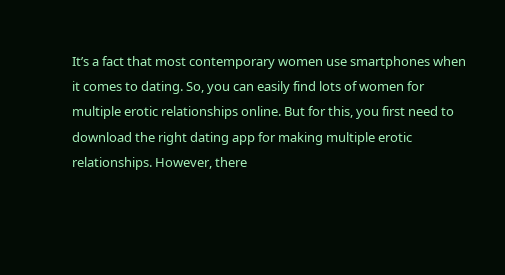It’s a fact that most contemporary women use smartphones when it comes to dating. So, you can easily find lots of women for multiple erotic relationships online. But for this, you first need to download the right dating app for making multiple erotic relationships. However, there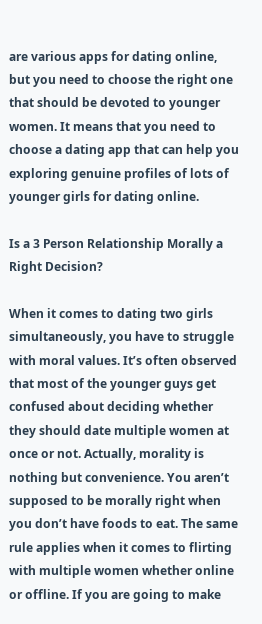are various apps for dating online, but you need to choose the right one that should be devoted to younger women. It means that you need to choose a dating app that can help you exploring genuine profiles of lots of younger girls for dating online.

Is a 3 Person Relationship Morally a Right Decision?

When it comes to dating two girls simultaneously, you have to struggle with moral values. It’s often observed that most of the younger guys get confused about deciding whether they should date multiple women at once or not. Actually, morality is nothing but convenience. You aren’t supposed to be morally right when you don’t have foods to eat. The same rule applies when it comes to flirting with multiple women whether online or offline. If you are going to make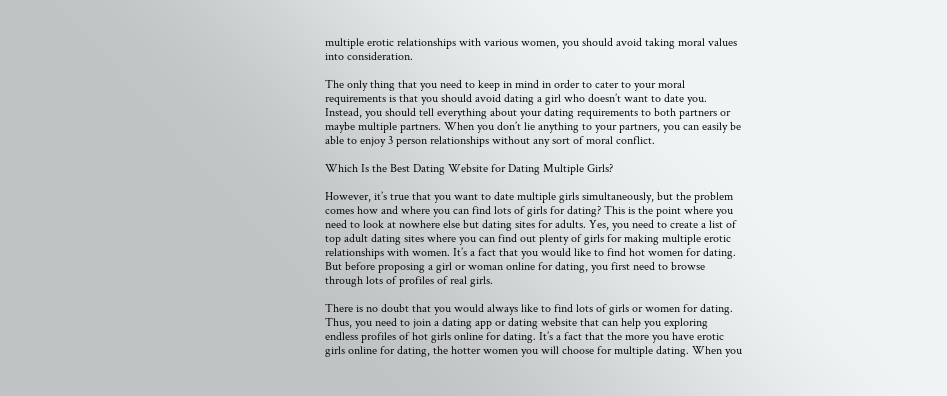multiple erotic relationships with various women, you should avoid taking moral values into consideration.

The only thing that you need to keep in mind in order to cater to your moral requirements is that you should avoid dating a girl who doesn’t want to date you. Instead, you should tell everything about your dating requirements to both partners or maybe multiple partners. When you don’t lie anything to your partners, you can easily be able to enjoy 3 person relationships without any sort of moral conflict.

Which Is the Best Dating Website for Dating Multiple Girls?

However, it’s true that you want to date multiple girls simultaneously, but the problem comes how and where you can find lots of girls for dating? This is the point where you need to look at nowhere else but dating sites for adults. Yes, you need to create a list of top adult dating sites where you can find out plenty of girls for making multiple erotic relationships with women. It’s a fact that you would like to find hot women for dating. But before proposing a girl or woman online for dating, you first need to browse through lots of profiles of real girls.

There is no doubt that you would always like to find lots of girls or women for dating. Thus, you need to join a dating app or dating website that can help you exploring endless profiles of hot girls online for dating. It’s a fact that the more you have erotic girls online for dating, the hotter women you will choose for multiple dating. When you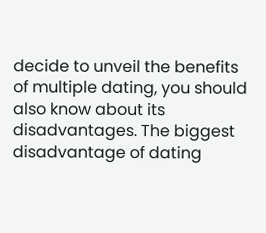decide to unveil the benefits of multiple dating, you should also know about its disadvantages. The biggest disadvantage of dating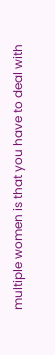multiple women is that you have to deal with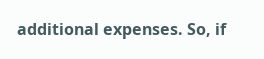additional expenses. So, if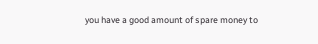you have a good amount of spare money to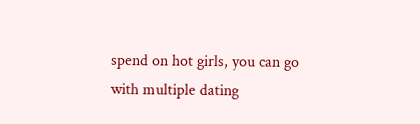spend on hot girls, you can go with multiple dating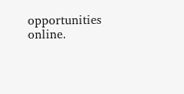opportunities online.